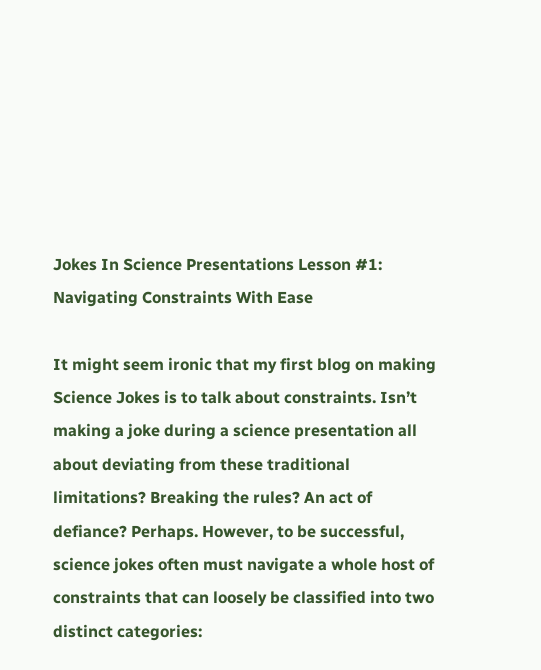Jokes In Science Presentations Lesson #1: Navigating Constraints With Ease

It might seem ironic that my first blog on making Science Jokes is to talk about constraints. Isn’t making a joke during a science presentation all about deviating from these traditional limitations? Breaking the rules? An act of defiance? Perhaps. However, to be successful, science jokes often must navigate a whole host of constraints that can loosely be classified into two distinct categories: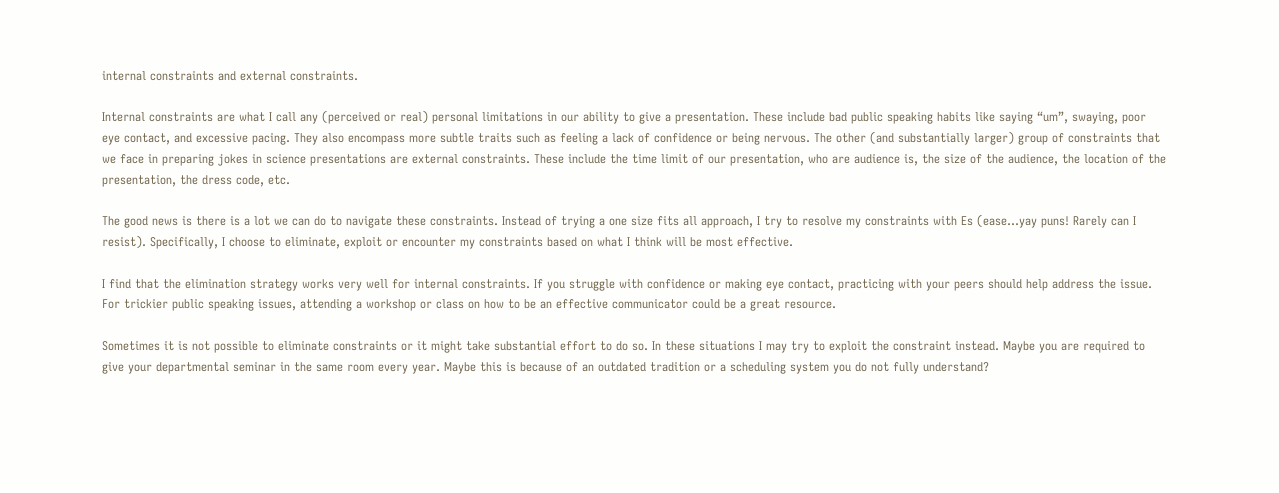internal constraints and external constraints.

Internal constraints are what I call any (perceived or real) personal limitations in our ability to give a presentation. These include bad public speaking habits like saying “um”, swaying, poor eye contact, and excessive pacing. They also encompass more subtle traits such as feeling a lack of confidence or being nervous. The other (and substantially larger) group of constraints that we face in preparing jokes in science presentations are external constraints. These include the time limit of our presentation, who are audience is, the size of the audience, the location of the presentation, the dress code, etc.

The good news is there is a lot we can do to navigate these constraints. Instead of trying a one size fits all approach, I try to resolve my constraints with Es (ease…yay puns! Rarely can I resist). Specifically, I choose to eliminate, exploit or encounter my constraints based on what I think will be most effective.

I find that the elimination strategy works very well for internal constraints. If you struggle with confidence or making eye contact, practicing with your peers should help address the issue. For trickier public speaking issues, attending a workshop or class on how to be an effective communicator could be a great resource.

Sometimes it is not possible to eliminate constraints or it might take substantial effort to do so. In these situations I may try to exploit the constraint instead. Maybe you are required to give your departmental seminar in the same room every year. Maybe this is because of an outdated tradition or a scheduling system you do not fully understand?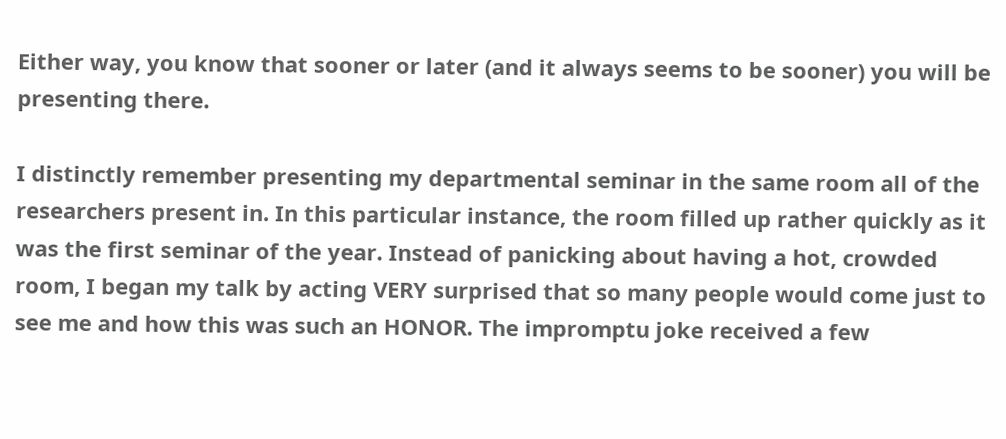Either way, you know that sooner or later (and it always seems to be sooner) you will be presenting there.

I distinctly remember presenting my departmental seminar in the same room all of the researchers present in. In this particular instance, the room filled up rather quickly as it was the first seminar of the year. Instead of panicking about having a hot, crowded room, I began my talk by acting VERY surprised that so many people would come just to see me and how this was such an HONOR. The impromptu joke received a few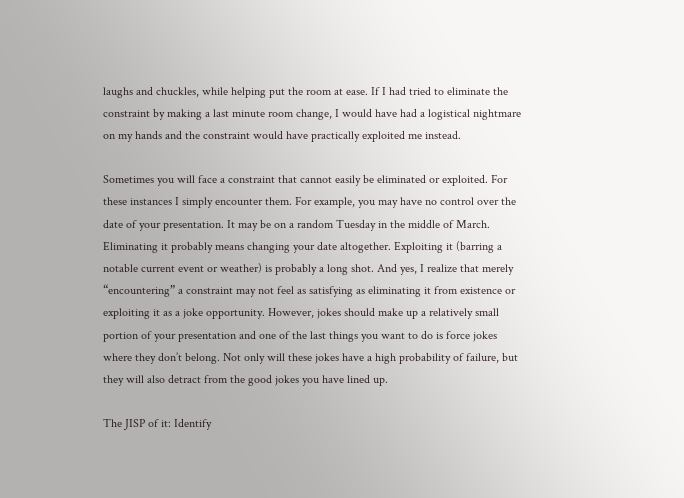laughs and chuckles, while helping put the room at ease. If I had tried to eliminate the constraint by making a last minute room change, I would have had a logistical nightmare on my hands and the constraint would have practically exploited me instead.

Sometimes you will face a constraint that cannot easily be eliminated or exploited. For these instances I simply encounter them. For example, you may have no control over the date of your presentation. It may be on a random Tuesday in the middle of March. Eliminating it probably means changing your date altogether. Exploiting it (barring a notable current event or weather) is probably a long shot. And yes, I realize that merely “encountering” a constraint may not feel as satisfying as eliminating it from existence or exploiting it as a joke opportunity. However, jokes should make up a relatively small portion of your presentation and one of the last things you want to do is force jokes where they don’t belong. Not only will these jokes have a high probability of failure, but they will also detract from the good jokes you have lined up.

The JISP of it: Identify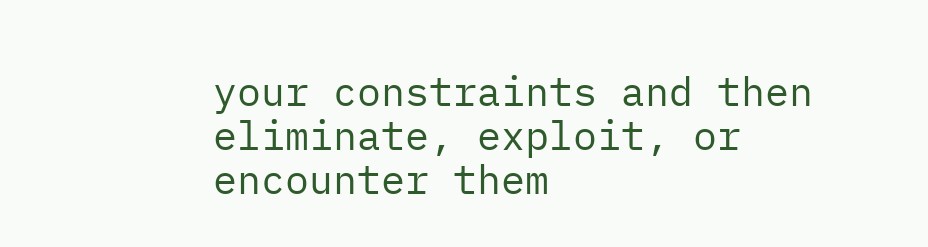your constraints and then eliminate, exploit, or encounter them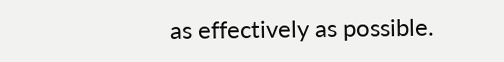as effectively as possible.